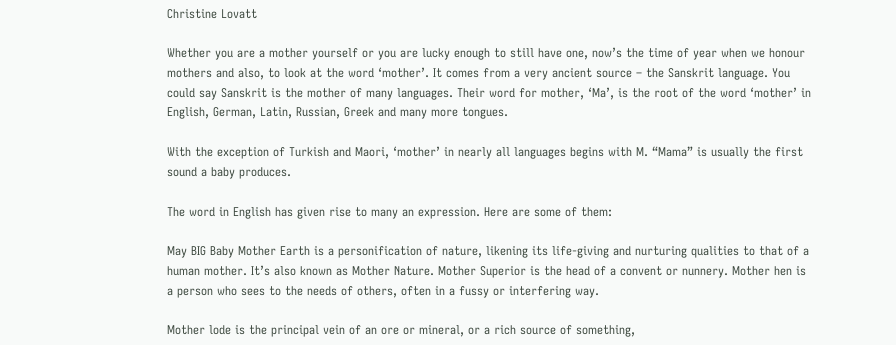Christine Lovatt

Whether you are a mother yourself or you are lucky enough to still have one, now’s the time of year when we honour mothers and also, to look at the word ‘mother’. It comes from a very ancient source – the Sanskrit language. You could say Sanskrit is the mother of many languages. Their word for mother, ‘Ma’, is the root of the word ‘mother’ in English, German, Latin, Russian, Greek and many more tongues.

With the exception of Turkish and Maori, ‘mother’ in nearly all languages begins with M. “Mama” is usually the first sound a baby produces.

The word in English has given rise to many an expression. Here are some of them:

May BIG Baby Mother Earth is a personification of nature, likening its life-giving and nurturing qualities to that of a human mother. It’s also known as Mother Nature. Mother Superior is the head of a convent or nunnery. Mother hen is a person who sees to the needs of others, often in a fussy or interfering way.

Mother lode is the principal vein of an ore or mineral, or a rich source of something,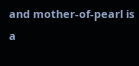and mother-of-pearl is a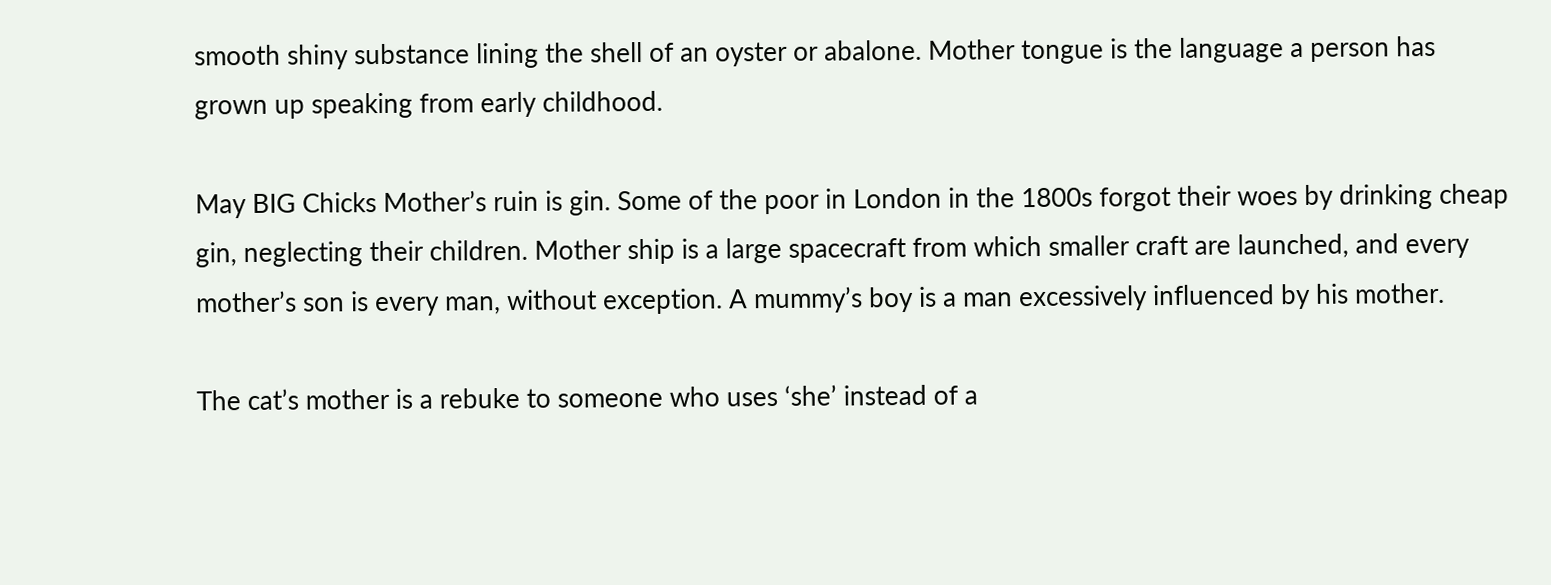smooth shiny substance lining the shell of an oyster or abalone. Mother tongue is the language a person has grown up speaking from early childhood.

May BIG Chicks Mother’s ruin is gin. Some of the poor in London in the 1800s forgot their woes by drinking cheap gin, neglecting their children. Mother ship is a large spacecraft from which smaller craft are launched, and every mother’s son is every man, without exception. A mummy’s boy is a man excessively influenced by his mother.

The cat’s mother is a rebuke to someone who uses ‘she’ instead of a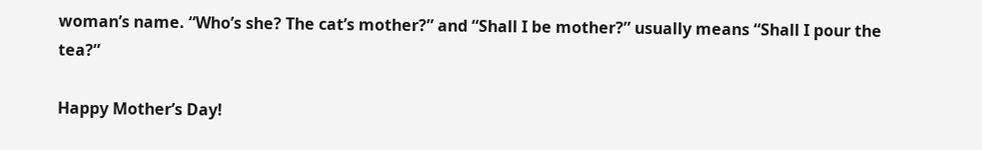woman’s name. “Who’s she? The cat’s mother?” and “Shall I be mother?” usually means “Shall I pour the tea?”

Happy Mother’s Day!